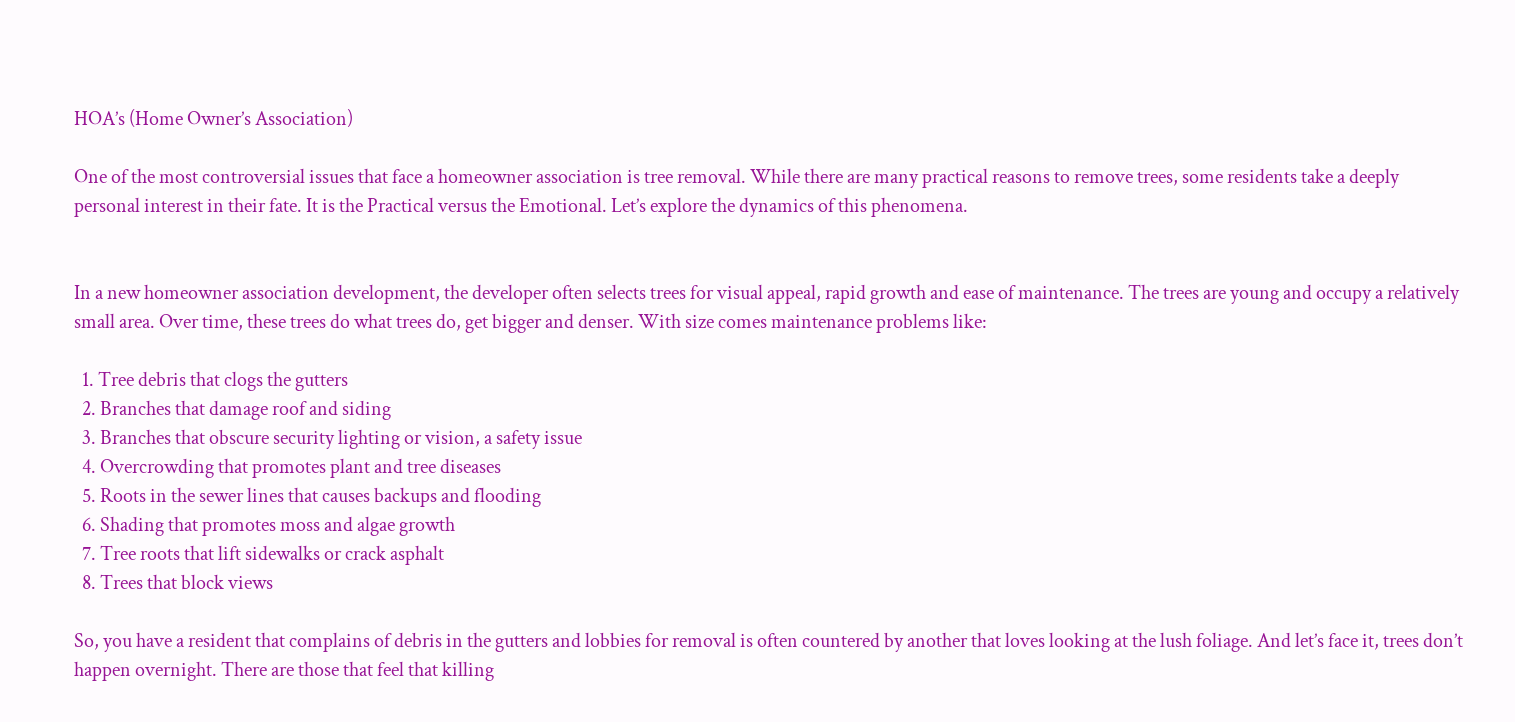HOA’s (Home Owner’s Association)

One of the most controversial issues that face a homeowner association is tree removal. While there are many practical reasons to remove trees, some residents take a deeply personal interest in their fate. It is the Practical versus the Emotional. Let’s explore the dynamics of this phenomena.


In a new homeowner association development, the developer often selects trees for visual appeal, rapid growth and ease of maintenance. The trees are young and occupy a relatively small area. Over time, these trees do what trees do, get bigger and denser. With size comes maintenance problems like:

  1. Tree debris that clogs the gutters
  2. Branches that damage roof and siding
  3. Branches that obscure security lighting or vision, a safety issue
  4. Overcrowding that promotes plant and tree diseases
  5. Roots in the sewer lines that causes backups and flooding
  6. Shading that promotes moss and algae growth
  7. Tree roots that lift sidewalks or crack asphalt
  8. Trees that block views

So, you have a resident that complains of debris in the gutters and lobbies for removal is often countered by another that loves looking at the lush foliage. And let’s face it, trees don’t happen overnight. There are those that feel that killing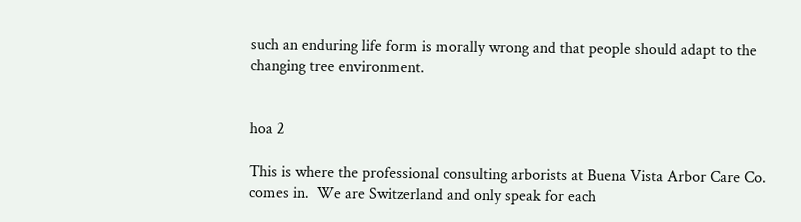such an enduring life form is morally wrong and that people should adapt to the changing tree environment.


hoa 2

This is where the professional consulting arborists at Buena Vista Arbor Care Co. comes in.  We are Switzerland and only speak for each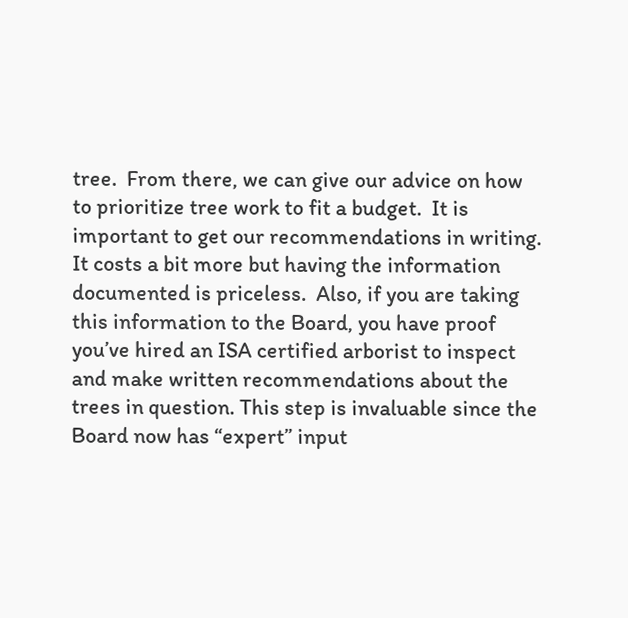tree.  From there, we can give our advice on how to prioritize tree work to fit a budget.  It is important to get our recommendations in writing.  It costs a bit more but having the information documented is priceless.  Also, if you are taking this information to the Board, you have proof you’ve hired an ISA certified arborist to inspect and make written recommendations about the trees in question. This step is invaluable since the Board now has “expert” input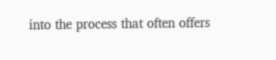into the process that often offers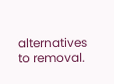alternatives to removal.